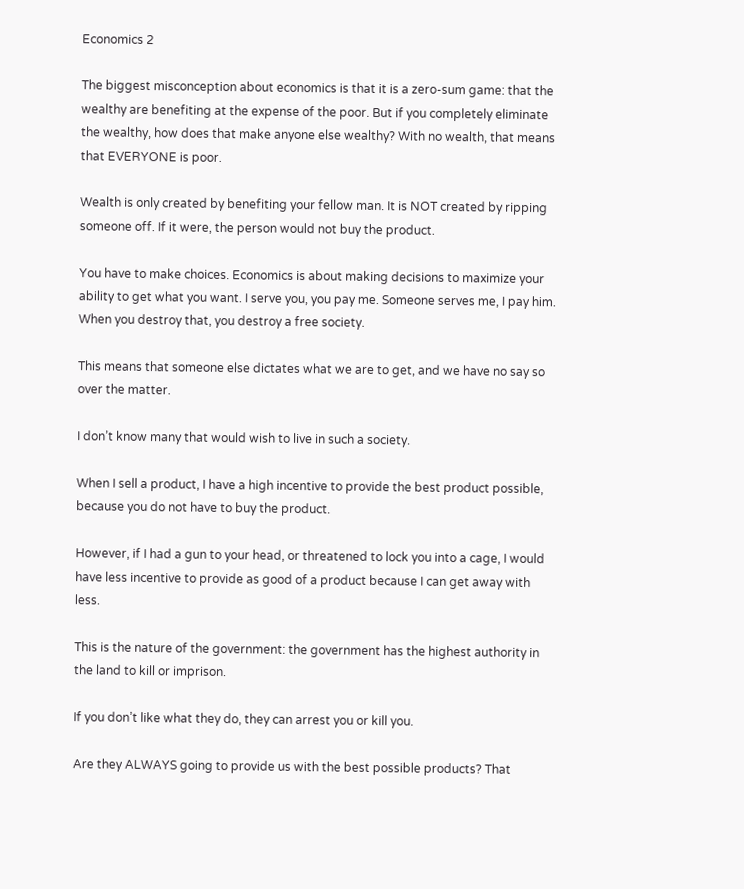Economics 2

The biggest misconception about economics is that it is a zero-sum game: that the wealthy are benefiting at the expense of the poor. But if you completely eliminate the wealthy, how does that make anyone else wealthy? With no wealth, that means that EVERYONE is poor.

Wealth is only created by benefiting your fellow man. It is NOT created by ripping someone off. If it were, the person would not buy the product.

You have to make choices. Economics is about making decisions to maximize your ability to get what you want. I serve you, you pay me. Someone serves me, I pay him. When you destroy that, you destroy a free society.

This means that someone else dictates what we are to get, and we have no say so over the matter.

I don’t know many that would wish to live in such a society.

When I sell a product, I have a high incentive to provide the best product possible, because you do not have to buy the product.

However, if I had a gun to your head, or threatened to lock you into a cage, I would have less incentive to provide as good of a product because I can get away with less.

This is the nature of the government: the government has the highest authority in the land to kill or imprison.

If you don’t like what they do, they can arrest you or kill you.

Are they ALWAYS going to provide us with the best possible products? That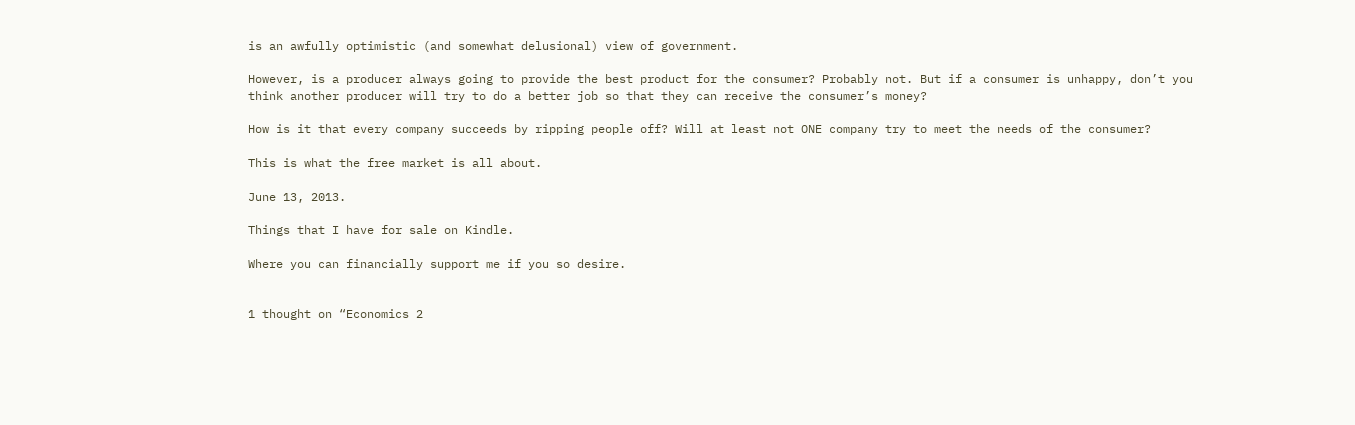is an awfully optimistic (and somewhat delusional) view of government.

However, is a producer always going to provide the best product for the consumer? Probably not. But if a consumer is unhappy, don’t you think another producer will try to do a better job so that they can receive the consumer’s money?

How is it that every company succeeds by ripping people off? Will at least not ONE company try to meet the needs of the consumer?

This is what the free market is all about.

June 13, 2013.

Things that I have for sale on Kindle.

Where you can financially support me if you so desire.


1 thought on “Economics 2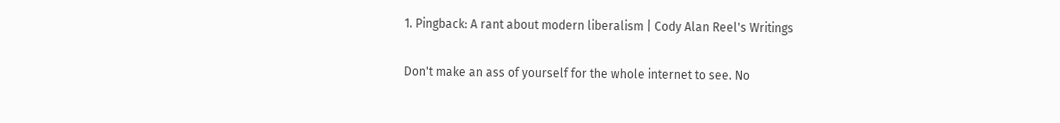1. Pingback: A rant about modern liberalism | Cody Alan Reel's Writings

Don't make an ass of yourself for the whole internet to see. No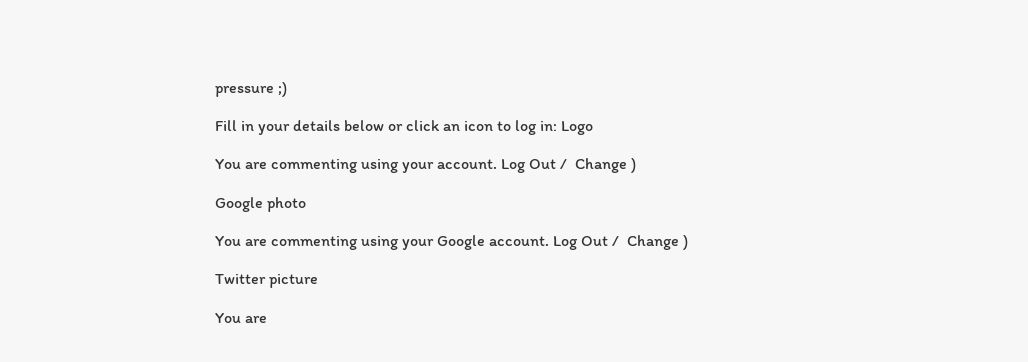pressure ;)

Fill in your details below or click an icon to log in: Logo

You are commenting using your account. Log Out /  Change )

Google photo

You are commenting using your Google account. Log Out /  Change )

Twitter picture

You are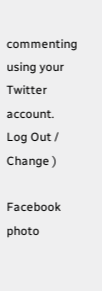commenting using your Twitter account. Log Out /  Change )

Facebook photo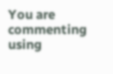You are commenting using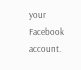your Facebook account.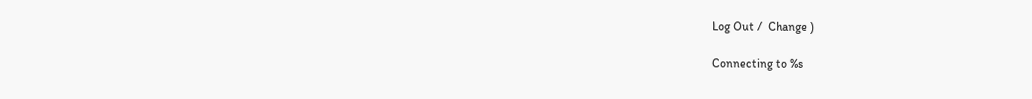Log Out /  Change )

Connecting to %s